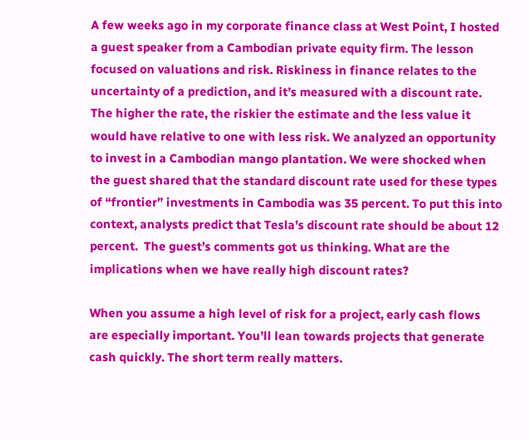A few weeks ago in my corporate finance class at West Point, I hosted a guest speaker from a Cambodian private equity firm. The lesson focused on valuations and risk. Riskiness in finance relates to the uncertainty of a prediction, and it’s measured with a discount rate. The higher the rate, the riskier the estimate and the less value it would have relative to one with less risk. We analyzed an opportunity to invest in a Cambodian mango plantation. We were shocked when the guest shared that the standard discount rate used for these types of “frontier” investments in Cambodia was 35 percent. To put this into context, analysts predict that Tesla’s discount rate should be about 12 percent.  The guest’s comments got us thinking. What are the implications when we have really high discount rates?

When you assume a high level of risk for a project, early cash flows are especially important. You’ll lean towards projects that generate cash quickly. The short term really matters.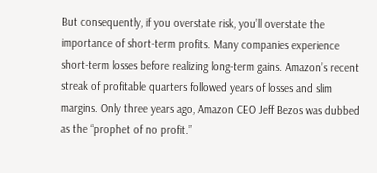But consequently, if you overstate risk, you’ll overstate the importance of short-term profits. Many companies experience short-term losses before realizing long-term gains. Amazon’s recent streak of profitable quarters followed years of losses and slim margins. Only three years ago, Amazon CEO Jeff Bezos was dubbed as the “prophet of no profit.”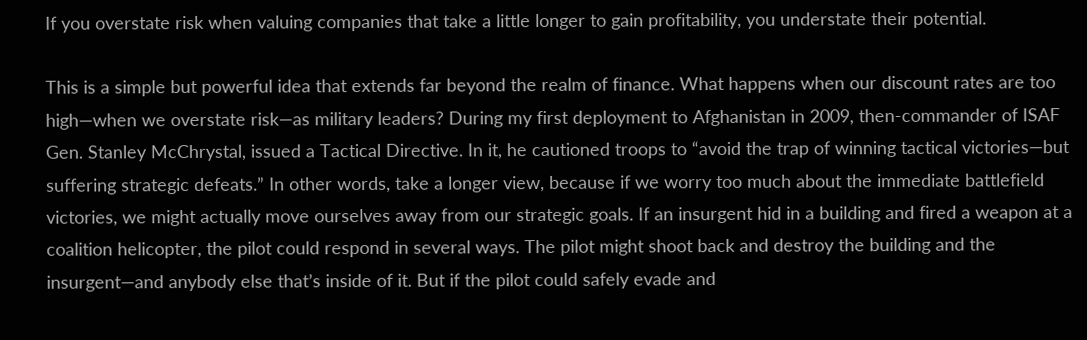If you overstate risk when valuing companies that take a little longer to gain profitability, you understate their potential.

This is a simple but powerful idea that extends far beyond the realm of finance. What happens when our discount rates are too high—when we overstate risk—as military leaders? During my first deployment to Afghanistan in 2009, then-commander of ISAF Gen. Stanley McChrystal, issued a Tactical Directive. In it, he cautioned troops to “avoid the trap of winning tactical victories—but suffering strategic defeats.” In other words, take a longer view, because if we worry too much about the immediate battlefield victories, we might actually move ourselves away from our strategic goals. If an insurgent hid in a building and fired a weapon at a coalition helicopter, the pilot could respond in several ways. The pilot might shoot back and destroy the building and the insurgent—and anybody else that’s inside of it. But if the pilot could safely evade and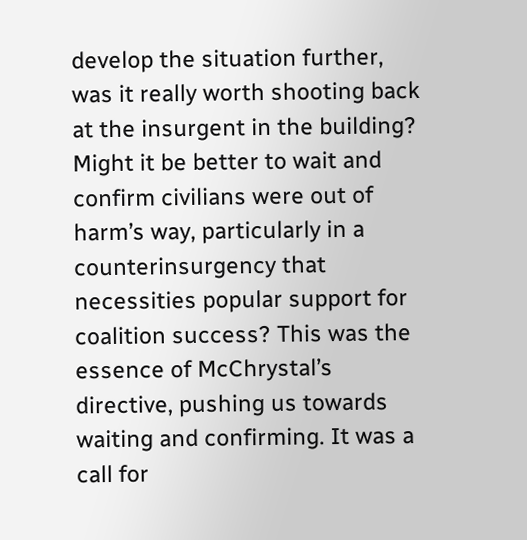develop the situation further, was it really worth shooting back at the insurgent in the building? Might it be better to wait and confirm civilians were out of harm’s way, particularly in a counterinsurgency that necessities popular support for coalition success? This was the essence of McChrystal’s directive, pushing us towards waiting and confirming. It was a call for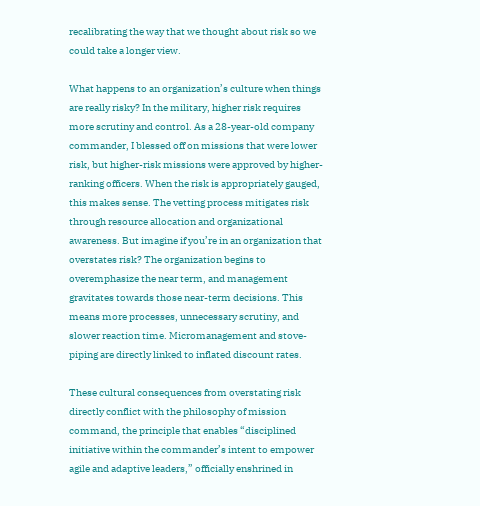recalibrating the way that we thought about risk so we could take a longer view.

What happens to an organization’s culture when things are really risky? In the military, higher risk requires more scrutiny and control. As a 28-year-old company commander, I blessed off on missions that were lower risk, but higher-risk missions were approved by higher-ranking officers. When the risk is appropriately gauged, this makes sense. The vetting process mitigates risk through resource allocation and organizational awareness. But imagine if you’re in an organization that overstates risk? The organization begins to overemphasize the near term, and management gravitates towards those near-term decisions. This means more processes, unnecessary scrutiny, and slower reaction time. Micromanagement and stove-piping are directly linked to inflated discount rates.

These cultural consequences from overstating risk directly conflict with the philosophy of mission command, the principle that enables “disciplined initiative within the commander’s intent to empower agile and adaptive leaders,” officially enshrined in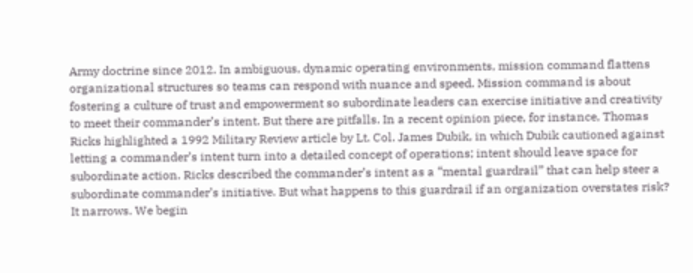Army doctrine since 2012. In ambiguous, dynamic operating environments, mission command flattens organizational structures so teams can respond with nuance and speed. Mission command is about fostering a culture of trust and empowerment so subordinate leaders can exercise initiative and creativity to meet their commander’s intent. But there are pitfalls. In a recent opinion piece, for instance, Thomas Ricks highlighted a 1992 Military Review article by Lt. Col. James Dubik, in which Dubik cautioned against letting a commander’s intent turn into a detailed concept of operations; intent should leave space for subordinate action. Ricks described the commander’s intent as a “mental guardrail” that can help steer a subordinate commander’s initiative. But what happens to this guardrail if an organization overstates risk? It narrows. We begin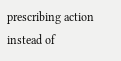prescribing action instead of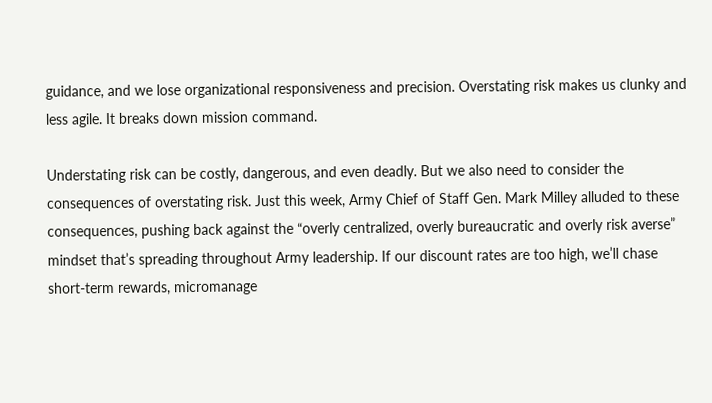guidance, and we lose organizational responsiveness and precision. Overstating risk makes us clunky and less agile. It breaks down mission command.

Understating risk can be costly, dangerous, and even deadly. But we also need to consider the consequences of overstating risk. Just this week, Army Chief of Staff Gen. Mark Milley alluded to these consequences, pushing back against the “overly centralized, overly bureaucratic and overly risk averse” mindset that’s spreading throughout Army leadership. If our discount rates are too high, we’ll chase short-term rewards, micromanage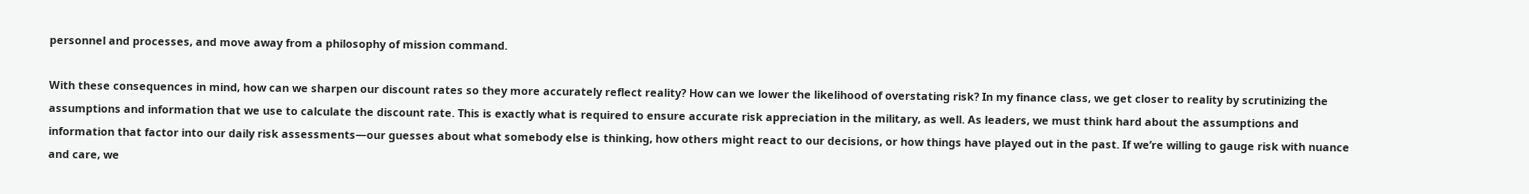personnel and processes, and move away from a philosophy of mission command.

With these consequences in mind, how can we sharpen our discount rates so they more accurately reflect reality? How can we lower the likelihood of overstating risk? In my finance class, we get closer to reality by scrutinizing the assumptions and information that we use to calculate the discount rate. This is exactly what is required to ensure accurate risk appreciation in the military, as well. As leaders, we must think hard about the assumptions and information that factor into our daily risk assessments—our guesses about what somebody else is thinking, how others might react to our decisions, or how things have played out in the past. If we’re willing to gauge risk with nuance and care, we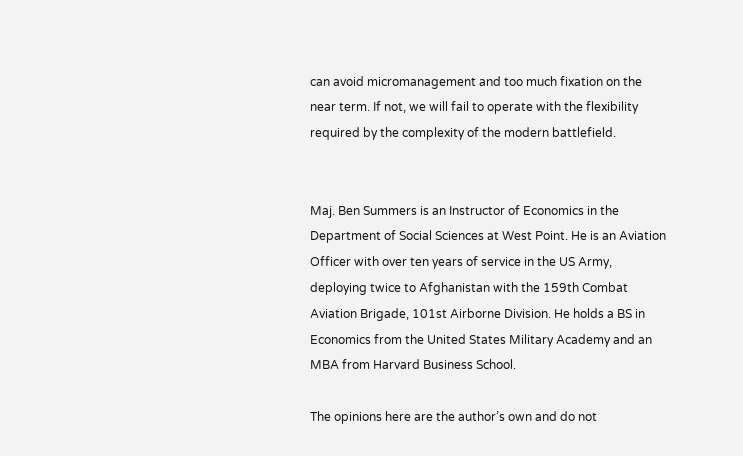can avoid micromanagement and too much fixation on the near term. If not, we will fail to operate with the flexibility required by the complexity of the modern battlefield.


Maj. Ben Summers is an Instructor of Economics in the Department of Social Sciences at West Point. He is an Aviation Officer with over ten years of service in the US Army, deploying twice to Afghanistan with the 159th Combat Aviation Brigade, 101st Airborne Division. He holds a BS in Economics from the United States Military Academy and an MBA from Harvard Business School.

The opinions here are the author’s own and do not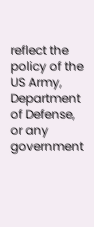reflect the policy of the US Army, Department of Defense, or any government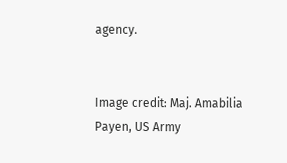agency.


Image credit: Maj. Amabilia Payen, US Army